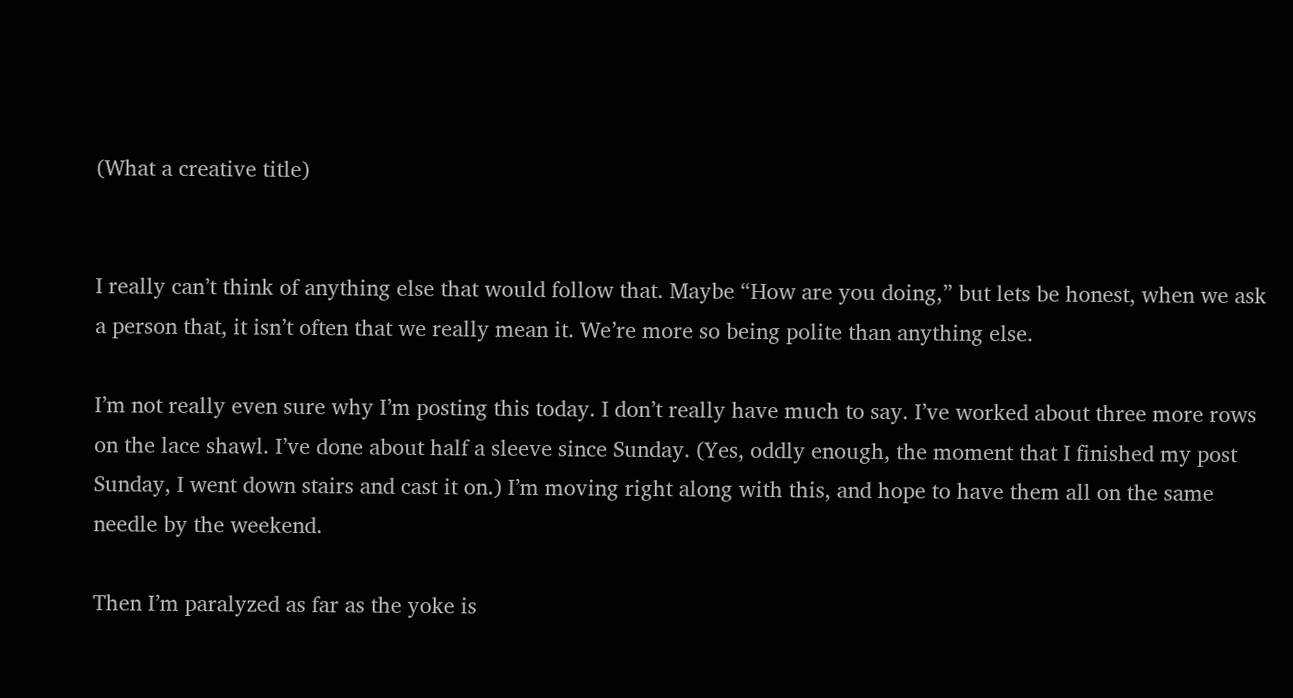(What a creative title)


I really can’t think of anything else that would follow that. Maybe “How are you doing,” but lets be honest, when we ask a person that, it isn’t often that we really mean it. We’re more so being polite than anything else.

I’m not really even sure why I’m posting this today. I don’t really have much to say. I’ve worked about three more rows on the lace shawl. I’ve done about half a sleeve since Sunday. (Yes, oddly enough, the moment that I finished my post Sunday, I went down stairs and cast it on.) I’m moving right along with this, and hope to have them all on the same needle by the weekend.

Then I’m paralyzed as far as the yoke is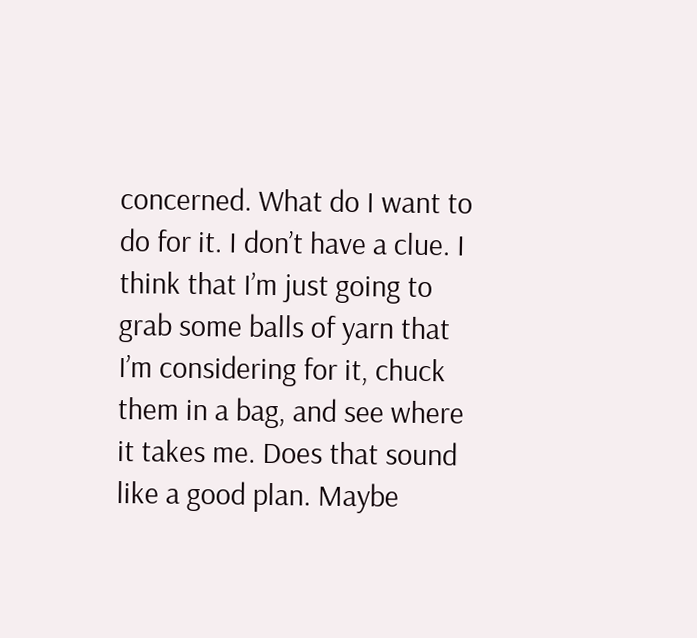concerned. What do I want to do for it. I don’t have a clue. I think that I’m just going to grab some balls of yarn that I’m considering for it, chuck them in a bag, and see where it takes me. Does that sound like a good plan. Maybe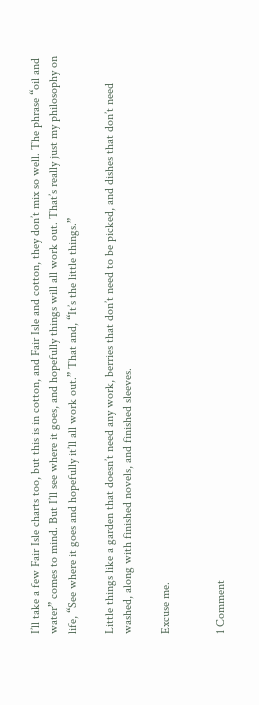I’ll take a few Fair Isle charts too, but this is in cotton, and Fair Isle and cotton, they don’t mix so well. The phrase “oil and water” comes to mind. But I’ll see where it goes, and hopefully things will all work out. That’s really just my philosophy on life, “See where it goes and hopefully it’ll all work out.” That and, “It’s the little things.”

Little things like a garden that doesn’t need any work, berries that don’t need to be picked, and dishes that don’t need washed, along with finished novels, and finished sleeves.

Excuse me.


1 Comment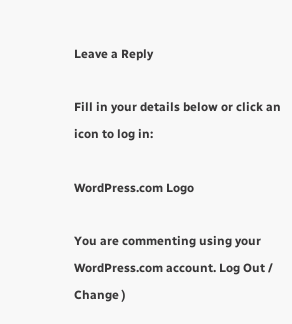Leave a Reply

Fill in your details below or click an icon to log in:

WordPress.com Logo

You are commenting using your WordPress.com account. Log Out / Change )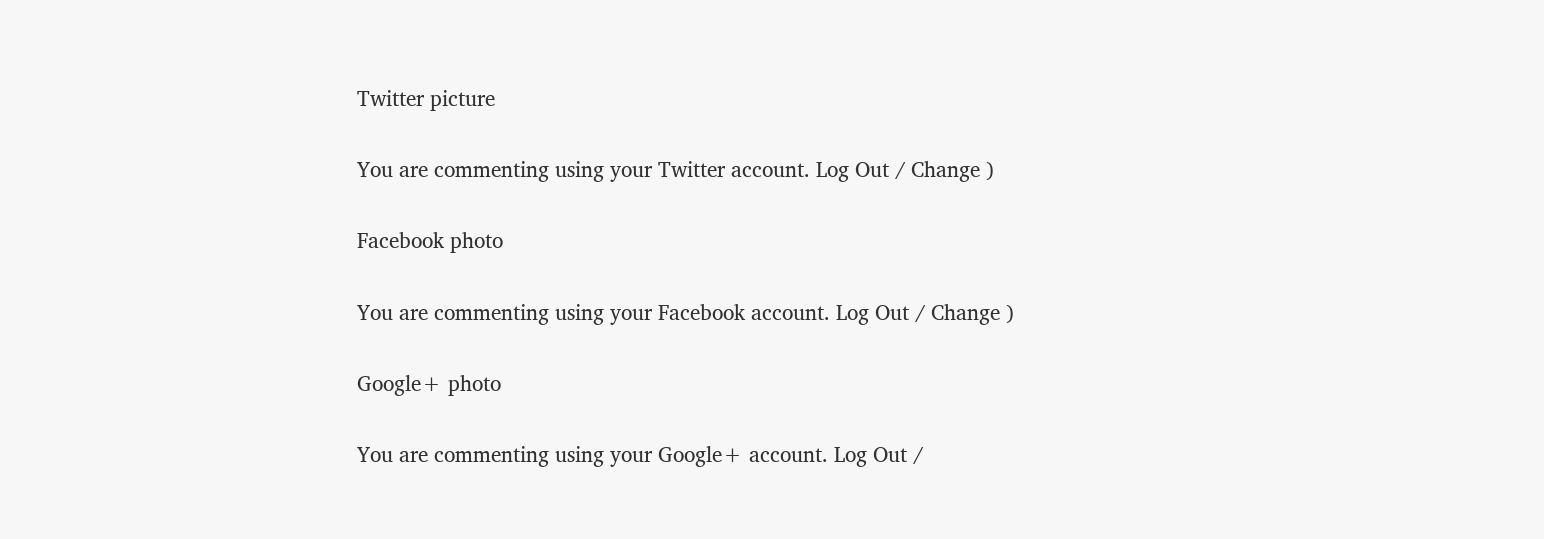Twitter picture

You are commenting using your Twitter account. Log Out / Change )

Facebook photo

You are commenting using your Facebook account. Log Out / Change )

Google+ photo

You are commenting using your Google+ account. Log Out /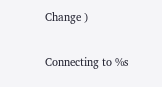Change )

Connecting to %s